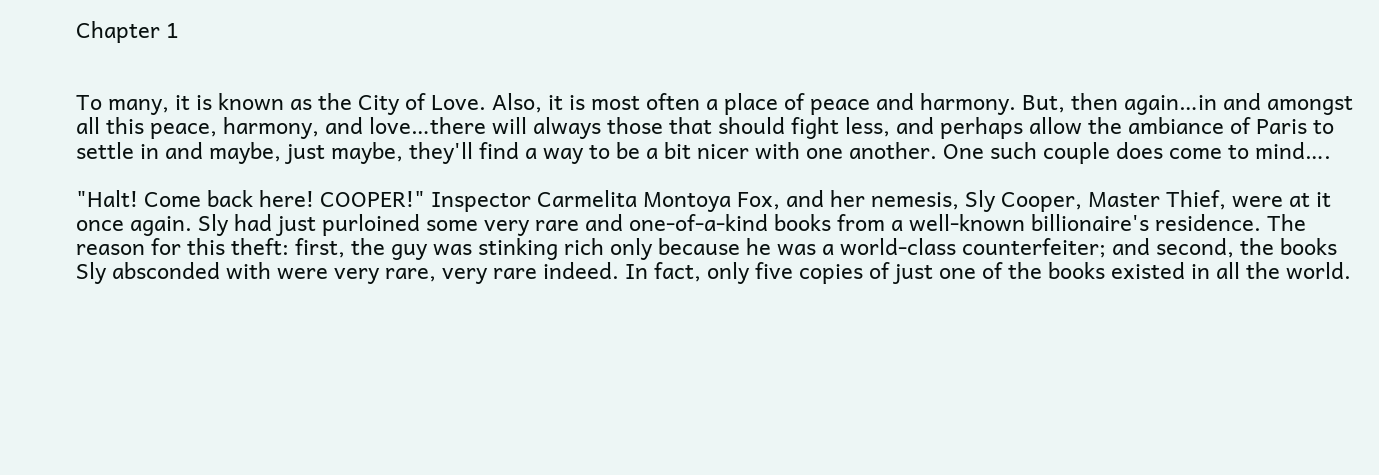Chapter 1


To many, it is known as the City of Love. Also, it is most often a place of peace and harmony. But, then again…in and amongst all this peace, harmony, and love…there will always those that should fight less, and perhaps allow the ambiance of Paris to settle in and maybe, just maybe, they'll find a way to be a bit nicer with one another. One such couple does come to mind….

"Halt! Come back here! COOPER!" Inspector Carmelita Montoya Fox, and her nemesis, Sly Cooper, Master Thief, were at it once again. Sly had just purloined some very rare and one-of-a-kind books from a well-known billionaire's residence. The reason for this theft: first, the guy was stinking rich only because he was a world-class counterfeiter; and second, the books Sly absconded with were very rare, very rare indeed. In fact, only five copies of just one of the books existed in all the world.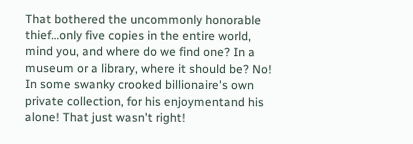That bothered the uncommonly honorable thief…only five copies in the entire world, mind you, and where do we find one? In a museum or a library, where it should be? No! In some swanky crooked billionaire's own private collection, for his enjoymentand his alone! That just wasn't right!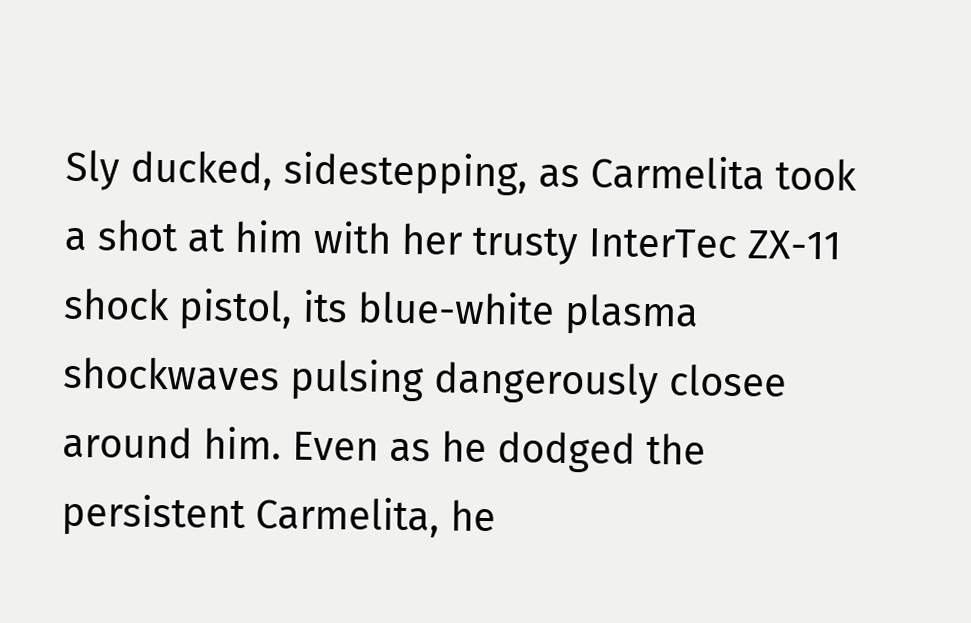Sly ducked, sidestepping, as Carmelita took a shot at him with her trusty InterTec ZX-11 shock pistol, its blue-white plasma shockwaves pulsing dangerously closee around him. Even as he dodged the persistent Carmelita, he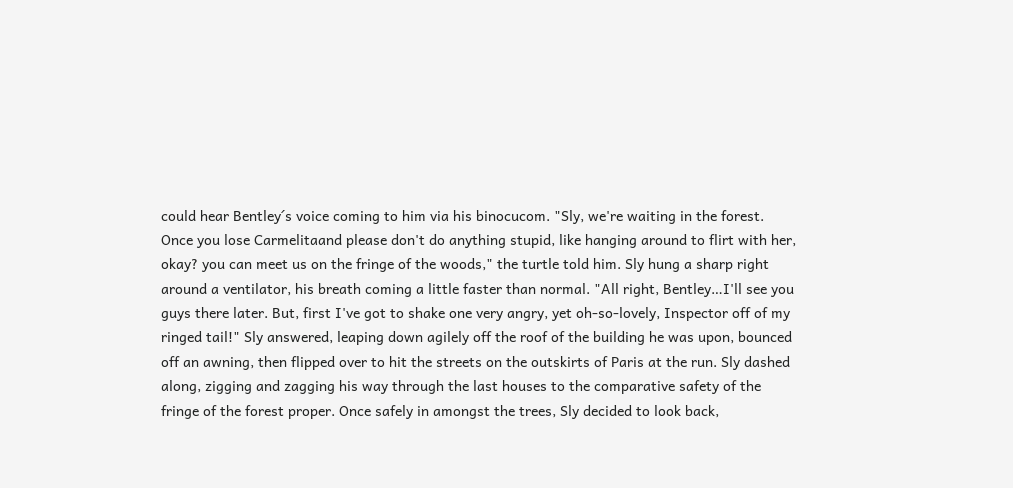could hear Bentley´s voice coming to him via his binocucom. "Sly, we're waiting in the forest. Once you lose Carmelitaand please don't do anything stupid, like hanging around to flirt with her, okay? you can meet us on the fringe of the woods," the turtle told him. Sly hung a sharp right around a ventilator, his breath coming a little faster than normal. "All right, Bentley…I'll see you guys there later. But, first I've got to shake one very angry, yet oh-so-lovely, Inspector off of my ringed tail!" Sly answered, leaping down agilely off the roof of the building he was upon, bounced off an awning, then flipped over to hit the streets on the outskirts of Paris at the run. Sly dashed along, zigging and zagging his way through the last houses to the comparative safety of the fringe of the forest proper. Once safely in amongst the trees, Sly decided to look back,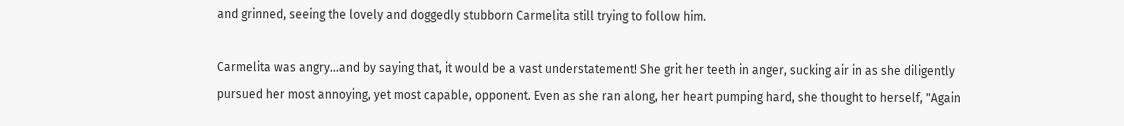and grinned, seeing the lovely and doggedly stubborn Carmelita still trying to follow him.

Carmelita was angry…and by saying that, it would be a vast understatement! She grit her teeth in anger, sucking air in as she diligently pursued her most annoying, yet most capable, opponent. Even as she ran along, her heart pumping hard, she thought to herself, "Again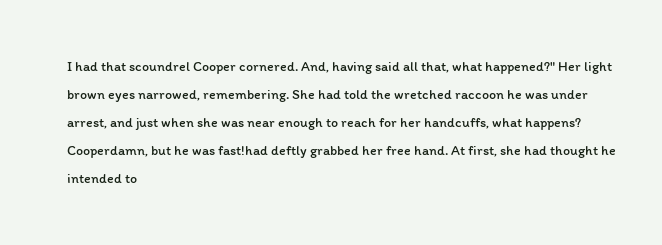I had that scoundrel Cooper cornered. And, having said all that, what happened?" Her light brown eyes narrowed, remembering. She had told the wretched raccoon he was under arrest, and just when she was near enough to reach for her handcuffs, what happens? Cooperdamn, but he was fast!had deftly grabbed her free hand. At first, she had thought he intended to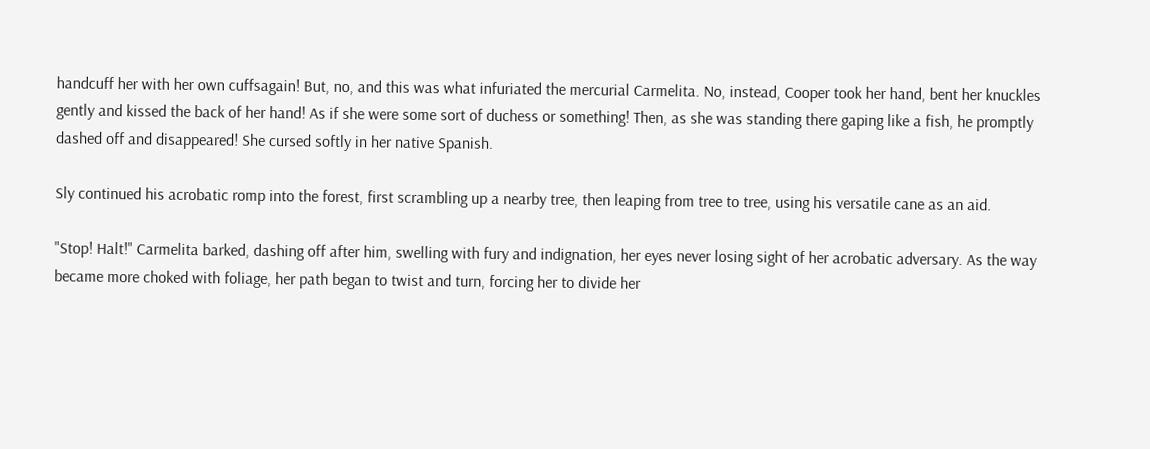handcuff her with her own cuffsagain! But, no, and this was what infuriated the mercurial Carmelita. No, instead, Cooper took her hand, bent her knuckles gently and kissed the back of her hand! As if she were some sort of duchess or something! Then, as she was standing there gaping like a fish, he promptly dashed off and disappeared! She cursed softly in her native Spanish.

Sly continued his acrobatic romp into the forest, first scrambling up a nearby tree, then leaping from tree to tree, using his versatile cane as an aid.

"Stop! Halt!" Carmelita barked, dashing off after him, swelling with fury and indignation, her eyes never losing sight of her acrobatic adversary. As the way became more choked with foliage, her path began to twist and turn, forcing her to divide her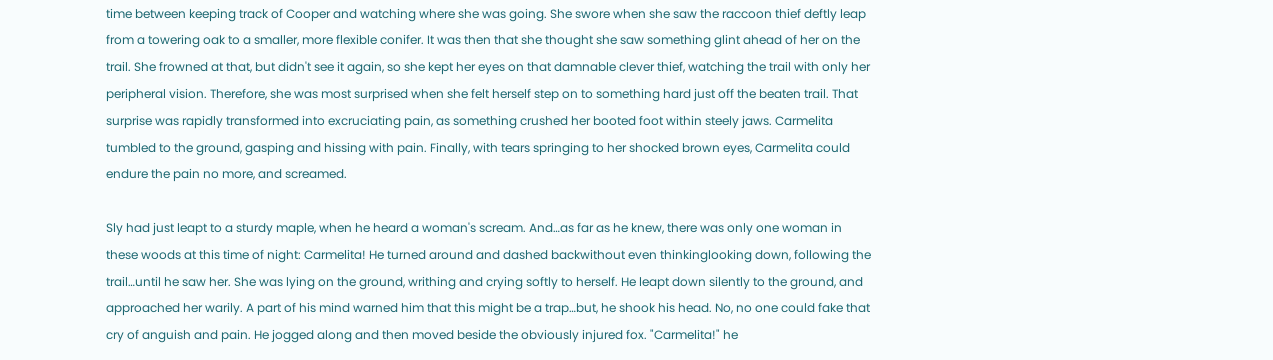time between keeping track of Cooper and watching where she was going. She swore when she saw the raccoon thief deftly leap from a towering oak to a smaller, more flexible conifer. It was then that she thought she saw something glint ahead of her on the trail. She frowned at that, but didn't see it again, so she kept her eyes on that damnable clever thief, watching the trail with only her peripheral vision. Therefore, she was most surprised when she felt herself step on to something hard just off the beaten trail. That surprise was rapidly transformed into excruciating pain, as something crushed her booted foot within steely jaws. Carmelita tumbled to the ground, gasping and hissing with pain. Finally, with tears springing to her shocked brown eyes, Carmelita could endure the pain no more, and screamed.

Sly had just leapt to a sturdy maple, when he heard a woman's scream. And…as far as he knew, there was only one woman in these woods at this time of night: Carmelita! He turned around and dashed backwithout even thinkinglooking down, following the trail…until he saw her. She was lying on the ground, writhing and crying softly to herself. He leapt down silently to the ground, and approached her warily. A part of his mind warned him that this might be a trap…but, he shook his head. No, no one could fake that cry of anguish and pain. He jogged along and then moved beside the obviously injured fox. "Carmelita!" he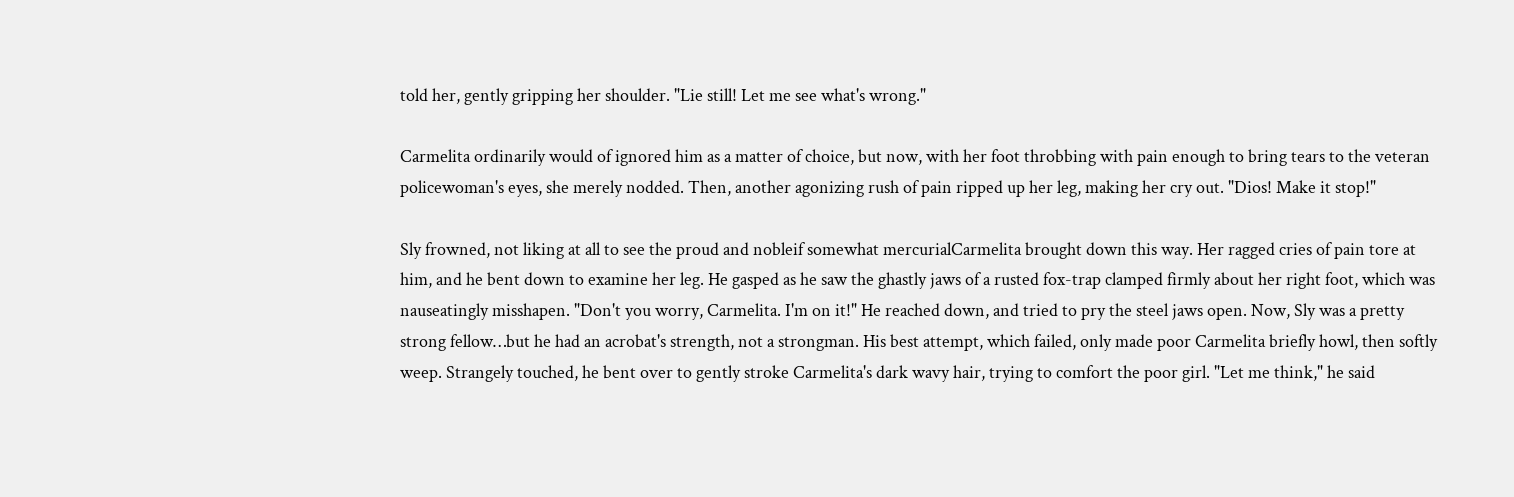told her, gently gripping her shoulder. "Lie still! Let me see what's wrong."

Carmelita ordinarily would of ignored him as a matter of choice, but now, with her foot throbbing with pain enough to bring tears to the veteran policewoman's eyes, she merely nodded. Then, another agonizing rush of pain ripped up her leg, making her cry out. "Dios! Make it stop!"

Sly frowned, not liking at all to see the proud and nobleif somewhat mercurialCarmelita brought down this way. Her ragged cries of pain tore at him, and he bent down to examine her leg. He gasped as he saw the ghastly jaws of a rusted fox-trap clamped firmly about her right foot, which was nauseatingly misshapen. "Don't you worry, Carmelita. I'm on it!" He reached down, and tried to pry the steel jaws open. Now, Sly was a pretty strong fellow…but he had an acrobat's strength, not a strongman. His best attempt, which failed, only made poor Carmelita briefly howl, then softly weep. Strangely touched, he bent over to gently stroke Carmelita's dark wavy hair, trying to comfort the poor girl. "Let me think," he said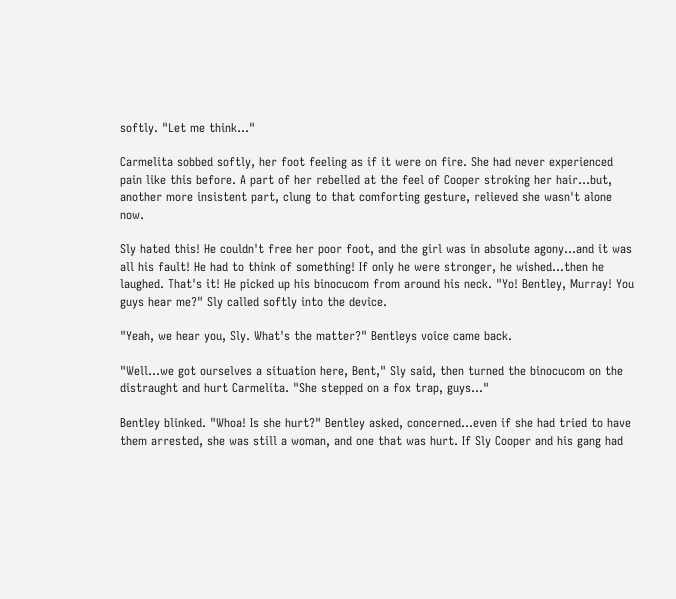softly. "Let me think…"

Carmelita sobbed softly, her foot feeling as if it were on fire. She had never experienced pain like this before. A part of her rebelled at the feel of Cooper stroking her hair…but, another more insistent part, clung to that comforting gesture, relieved she wasn't alone now.

Sly hated this! He couldn't free her poor foot, and the girl was in absolute agony…and it was all his fault! He had to think of something! If only he were stronger, he wished…then he laughed. That's it! He picked up his binocucom from around his neck. "Yo! Bentley, Murray! You guys hear me?" Sly called softly into the device.

"Yeah, we hear you, Sly. What's the matter?" Bentleys voice came back.

"Well…we got ourselves a situation here, Bent," Sly said, then turned the binocucom on the distraught and hurt Carmelita. "She stepped on a fox trap, guys…"

Bentley blinked. "Whoa! Is she hurt?" Bentley asked, concerned…even if she had tried to have them arrested, she was still a woman, and one that was hurt. If Sly Cooper and his gang had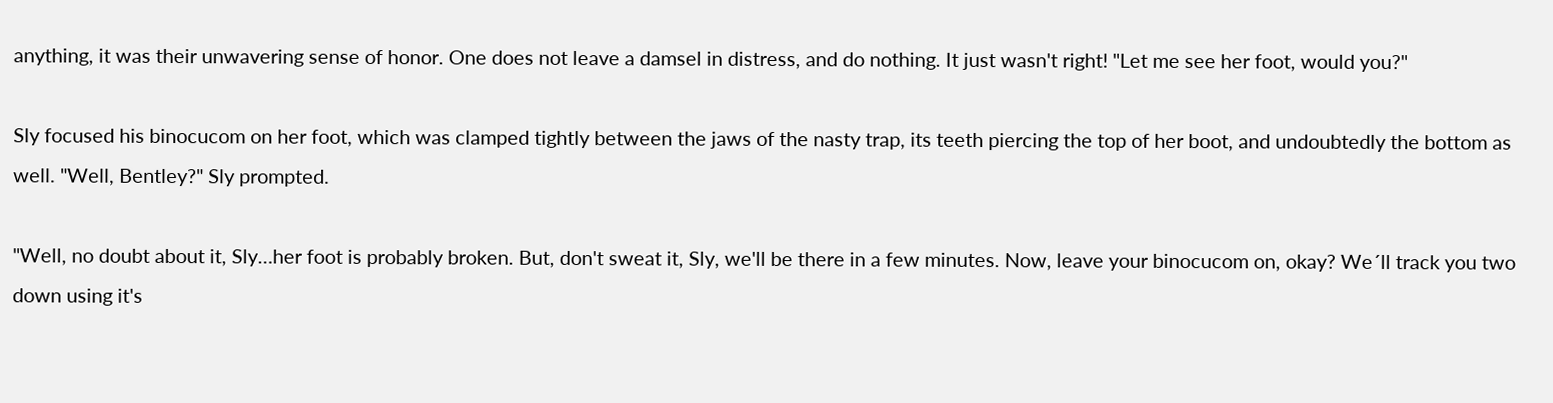anything, it was their unwavering sense of honor. One does not leave a damsel in distress, and do nothing. It just wasn't right! "Let me see her foot, would you?"

Sly focused his binocucom on her foot, which was clamped tightly between the jaws of the nasty trap, its teeth piercing the top of her boot, and undoubtedly the bottom as well. "Well, Bentley?" Sly prompted.

"Well, no doubt about it, Sly…her foot is probably broken. But, don't sweat it, Sly, we'll be there in a few minutes. Now, leave your binocucom on, okay? We´ll track you two down using it's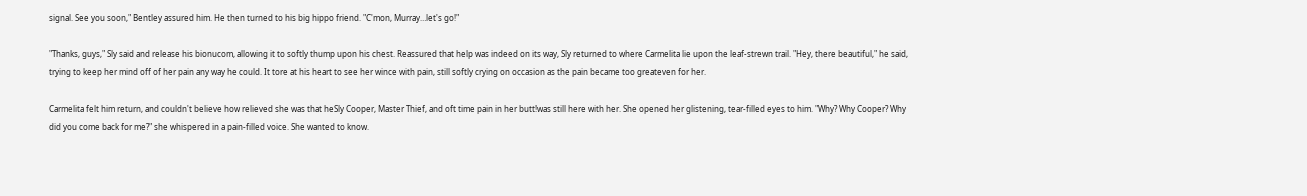signal. See you soon," Bentley assured him. He then turned to his big hippo friend. "C'mon, Murray…let's go!"

"Thanks, guys," Sly said and release his bionucom, allowing it to softly thump upon his chest. Reassured that help was indeed on its way, Sly returned to where Carmelita lie upon the leaf-strewn trail. "Hey, there beautiful," he said, trying to keep her mind off of her pain any way he could. It tore at his heart to see her wince with pain, still softly crying on occasion as the pain became too greateven for her.

Carmelita felt him return, and couldn't believe how relieved she was that heSly Cooper, Master Thief, and oft time pain in her butt!was still here with her. She opened her glistening, tear-filled eyes to him. "Why? Why Cooper? Why did you come back for me?" she whispered in a pain-filled voice. She wanted to know.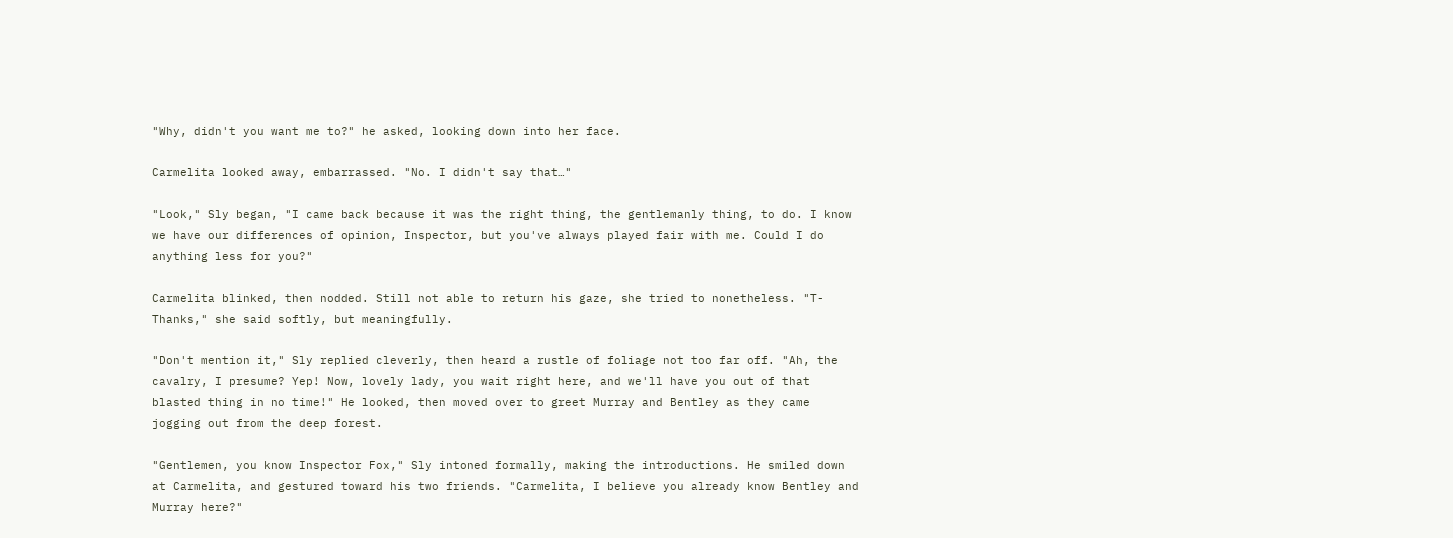"Why, didn't you want me to?" he asked, looking down into her face.

Carmelita looked away, embarrassed. "No. I didn't say that…"

"Look," Sly began, "I came back because it was the right thing, the gentlemanly thing, to do. I know we have our differences of opinion, Inspector, but you've always played fair with me. Could I do anything less for you?"

Carmelita blinked, then nodded. Still not able to return his gaze, she tried to nonetheless. "T-Thanks," she said softly, but meaningfully.

"Don't mention it," Sly replied cleverly, then heard a rustle of foliage not too far off. "Ah, the cavalry, I presume? Yep! Now, lovely lady, you wait right here, and we'll have you out of that blasted thing in no time!" He looked, then moved over to greet Murray and Bentley as they came jogging out from the deep forest.

"Gentlemen, you know Inspector Fox," Sly intoned formally, making the introductions. He smiled down at Carmelita, and gestured toward his two friends. "Carmelita, I believe you already know Bentley and Murray here?"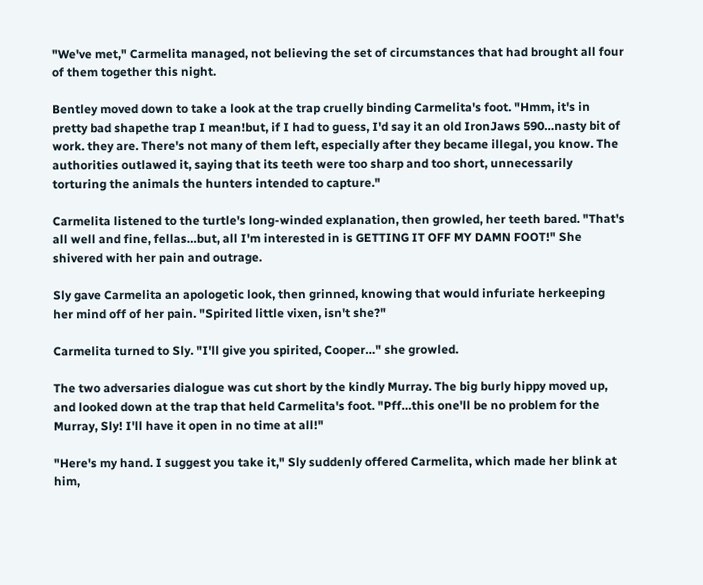"We've met," Carmelita managed, not believing the set of circumstances that had brought all four of them together this night.

Bentley moved down to take a look at the trap cruelly binding Carmelita's foot. "Hmm, it's in pretty bad shapethe trap I mean!but, if I had to guess, I'd say it an old IronJaws 590…nasty bit of work. they are. There's not many of them left, especially after they became illegal, you know. The authorities outlawed it, saying that its teeth were too sharp and too short, unnecessarily torturing the animals the hunters intended to capture."

Carmelita listened to the turtle's long-winded explanation, then growled, her teeth bared. "That's all well and fine, fellas…but, all I'm interested in is GETTING IT OFF MY DAMN FOOT!" She shivered with her pain and outrage.

Sly gave Carmelita an apologetic look, then grinned, knowing that would infuriate herkeeping her mind off of her pain. "Spirited little vixen, isn't she?"

Carmelita turned to Sly. "I'll give you spirited, Cooper…" she growled.

The two adversaries dialogue was cut short by the kindly Murray. The big burly hippy moved up, and looked down at the trap that held Carmelita's foot. "Pff…this one'll be no problem for the Murray, Sly! I'll have it open in no time at all!"

"Here's my hand. I suggest you take it," Sly suddenly offered Carmelita, which made her blink at him,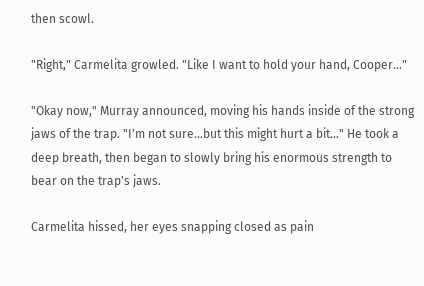then scowl.

"Right," Carmelita growled. "Like I want to hold your hand, Cooper…"

"Okay now," Murray announced, moving his hands inside of the strong jaws of the trap. "I'm not sure…but this might hurt a bit…" He took a deep breath, then began to slowly bring his enormous strength to bear on the trap's jaws.

Carmelita hissed, her eyes snapping closed as pain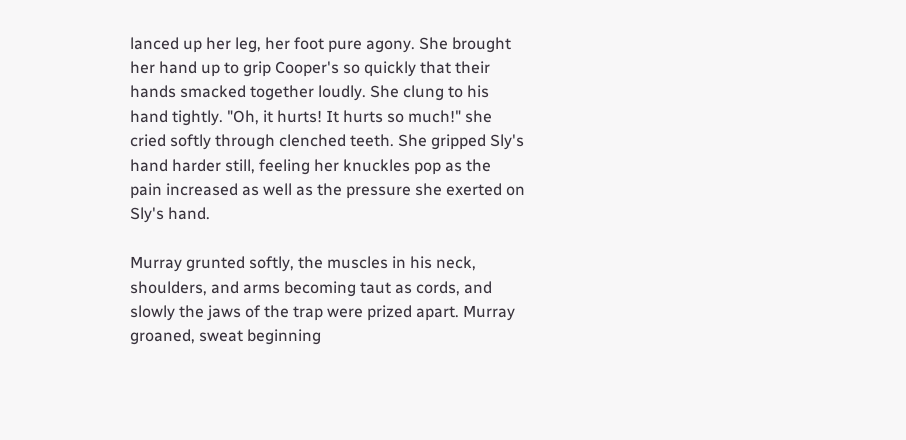lanced up her leg, her foot pure agony. She brought her hand up to grip Cooper's so quickly that their hands smacked together loudly. She clung to his hand tightly. "Oh, it hurts! It hurts so much!" she cried softly through clenched teeth. She gripped Sly's hand harder still, feeling her knuckles pop as the pain increased as well as the pressure she exerted on Sly's hand.

Murray grunted softly, the muscles in his neck, shoulders, and arms becoming taut as cords, and slowly the jaws of the trap were prized apart. Murray groaned, sweat beginning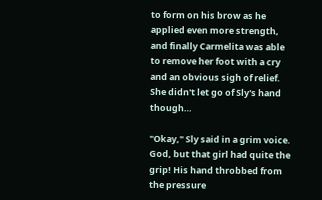to form on his brow as he applied even more strength, and finally Carmelita was able to remove her foot with a cry and an obvious sigh of relief. She didn't let go of Sly's hand though…

"Okay," Sly said in a grim voice. God, but that girl had quite the grip! His hand throbbed from the pressure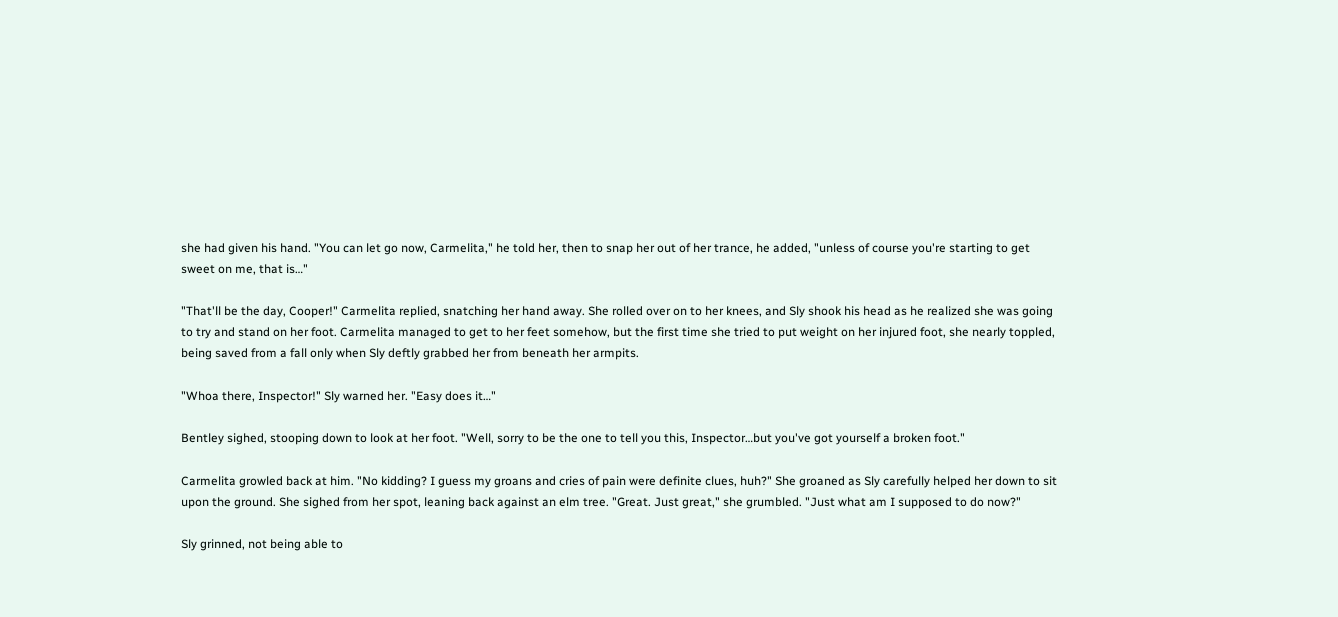she had given his hand. "You can let go now, Carmelita," he told her, then to snap her out of her trance, he added, "unless of course you're starting to get sweet on me, that is…"

"That'll be the day, Cooper!" Carmelita replied, snatching her hand away. She rolled over on to her knees, and Sly shook his head as he realized she was going to try and stand on her foot. Carmelita managed to get to her feet somehow, but the first time she tried to put weight on her injured foot, she nearly toppled, being saved from a fall only when Sly deftly grabbed her from beneath her armpits.

"Whoa there, Inspector!" Sly warned her. "Easy does it…"

Bentley sighed, stooping down to look at her foot. "Well, sorry to be the one to tell you this, Inspector…but you've got yourself a broken foot."

Carmelita growled back at him. "No kidding? I guess my groans and cries of pain were definite clues, huh?" She groaned as Sly carefully helped her down to sit upon the ground. She sighed from her spot, leaning back against an elm tree. "Great. Just great," she grumbled. "Just what am I supposed to do now?"

Sly grinned, not being able to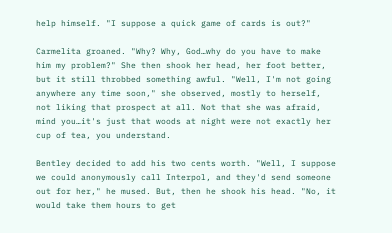help himself. "I suppose a quick game of cards is out?"

Carmelita groaned. "Why? Why, God…why do you have to make him my problem?" She then shook her head, her foot better, but it still throbbed something awful. "Well, I'm not going anywhere any time soon," she observed, mostly to herself, not liking that prospect at all. Not that she was afraid, mind you…it's just that woods at night were not exactly her cup of tea, you understand.

Bentley decided to add his two cents worth. "Well, I suppose we could anonymously call Interpol, and they'd send someone out for her," he mused. But, then he shook his head. "No, it would take them hours to get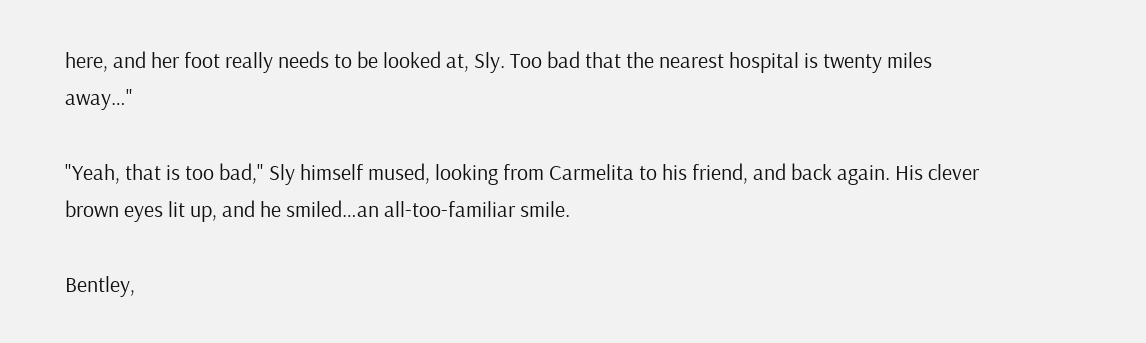here, and her foot really needs to be looked at, Sly. Too bad that the nearest hospital is twenty miles away…"

"Yeah, that is too bad," Sly himself mused, looking from Carmelita to his friend, and back again. His clever brown eyes lit up, and he smiled…an all-too-familiar smile.

Bentley,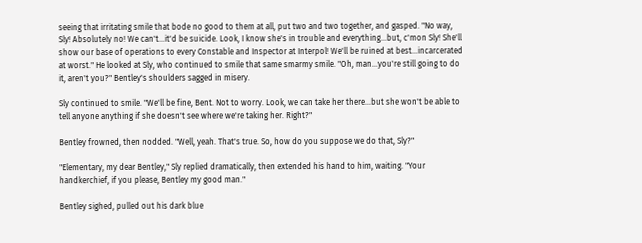seeing that irritating smile that bode no good to them at all, put two and two together, and gasped. "No way, Sly! Absolutely no! We can't…it'd be suicide. Look, I know she's in trouble and everything…but, c'mon Sly! She'll show our base of operations to every Constable and Inspector at Interpol! We'll be ruined at best…incarcerated at worst." He looked at Sly, who continued to smile that same smarmy smile. "Oh, man…you're still going to do it, aren't you?" Bentley's shoulders sagged in misery.

Sly continued to smile. "We'll be fine, Bent. Not to worry. Look, we can take her there…but she won't be able to tell anyone anything if she doesn't see where we're taking her. Right?"

Bentley frowned, then nodded. "Well, yeah. That's true. So, how do you suppose we do that, Sly?"

"Elementary, my dear Bentley," Sly replied dramatically, then extended his hand to him, waiting. "Your handkerchief, if you please, Bentley my good man."

Bentley sighed, pulled out his dark blue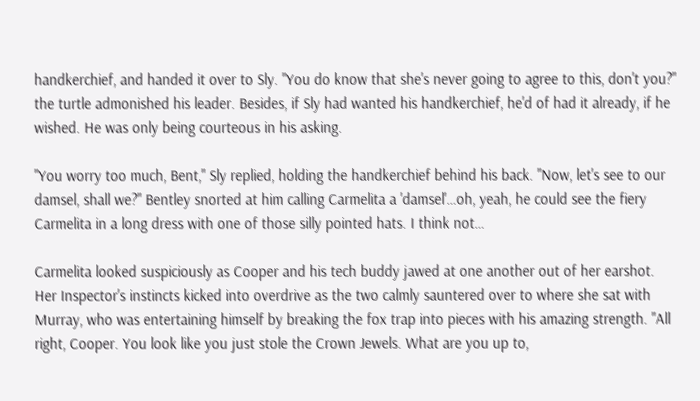handkerchief, and handed it over to Sly. "You do know that she's never going to agree to this, don't you?" the turtle admonished his leader. Besides, if Sly had wanted his handkerchief, he'd of had it already, if he wished. He was only being courteous in his asking.

"You worry too much, Bent," Sly replied, holding the handkerchief behind his back. "Now, let's see to our damsel, shall we?" Bentley snorted at him calling Carmelita a 'damsel'…oh, yeah, he could see the fiery Carmelita in a long dress with one of those silly pointed hats. I think not…

Carmelita looked suspiciously as Cooper and his tech buddy jawed at one another out of her earshot. Her Inspector's instincts kicked into overdrive as the two calmly sauntered over to where she sat with Murray, who was entertaining himself by breaking the fox trap into pieces with his amazing strength. "All right, Cooper. You look like you just stole the Crown Jewels. What are you up to,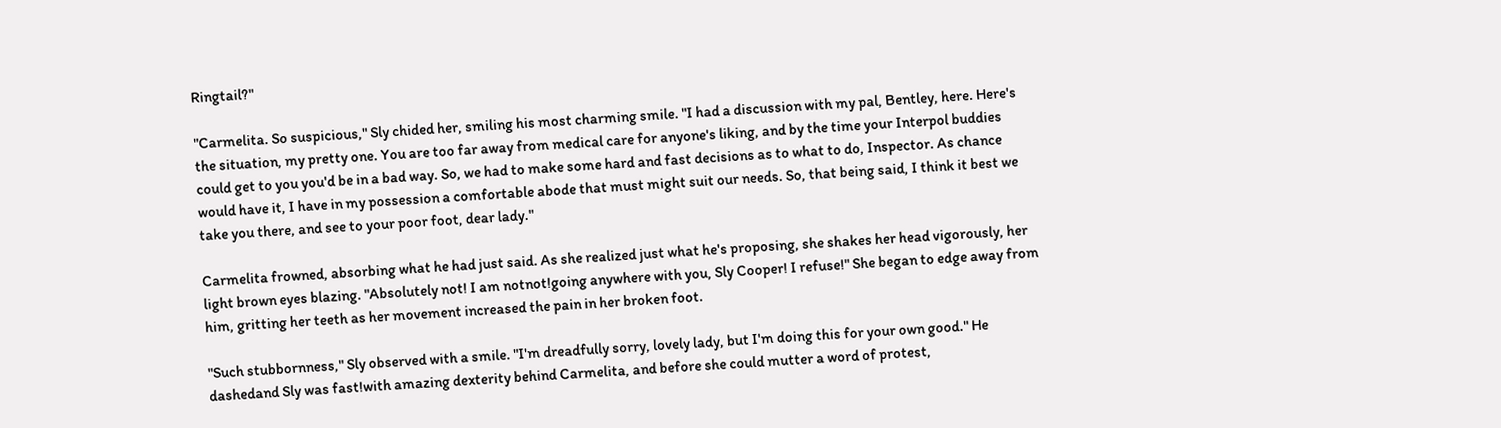Ringtail?"

"Carmelita. So suspicious," Sly chided her, smiling his most charming smile. "I had a discussion with my pal, Bentley, here. Here's the situation, my pretty one. You are too far away from medical care for anyone's liking, and by the time your Interpol buddies could get to you you'd be in a bad way. So, we had to make some hard and fast decisions as to what to do, Inspector. As chance would have it, I have in my possession a comfortable abode that must might suit our needs. So, that being said, I think it best we take you there, and see to your poor foot, dear lady."

Carmelita frowned, absorbing what he had just said. As she realized just what he's proposing, she shakes her head vigorously, her light brown eyes blazing. "Absolutely not! I am notnot!going anywhere with you, Sly Cooper! I refuse!" She began to edge away from him, gritting her teeth as her movement increased the pain in her broken foot.

"Such stubbornness," Sly observed with a smile. "I'm dreadfully sorry, lovely lady, but I'm doing this for your own good." He dashedand Sly was fast!with amazing dexterity behind Carmelita, and before she could mutter a word of protest,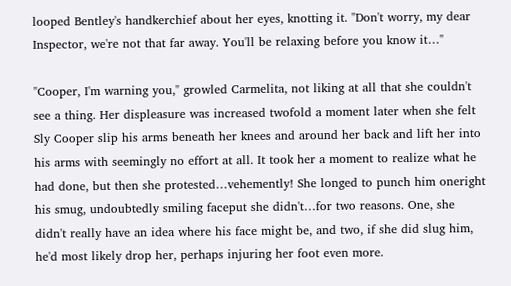looped Bentley's handkerchief about her eyes, knotting it. "Don't worry, my dear Inspector, we're not that far away. You'll be relaxing before you know it…"

"Cooper, I'm warning you," growled Carmelita, not liking at all that she couldn't see a thing. Her displeasure was increased twofold a moment later when she felt Sly Cooper slip his arms beneath her knees and around her back and lift her into his arms with seemingly no effort at all. It took her a moment to realize what he had done, but then she protested…vehemently! She longed to punch him oneright his smug, undoubtedly smiling faceput she didn't…for two reasons. One, she didn't really have an idea where his face might be, and two, if she did slug him, he'd most likely drop her, perhaps injuring her foot even more.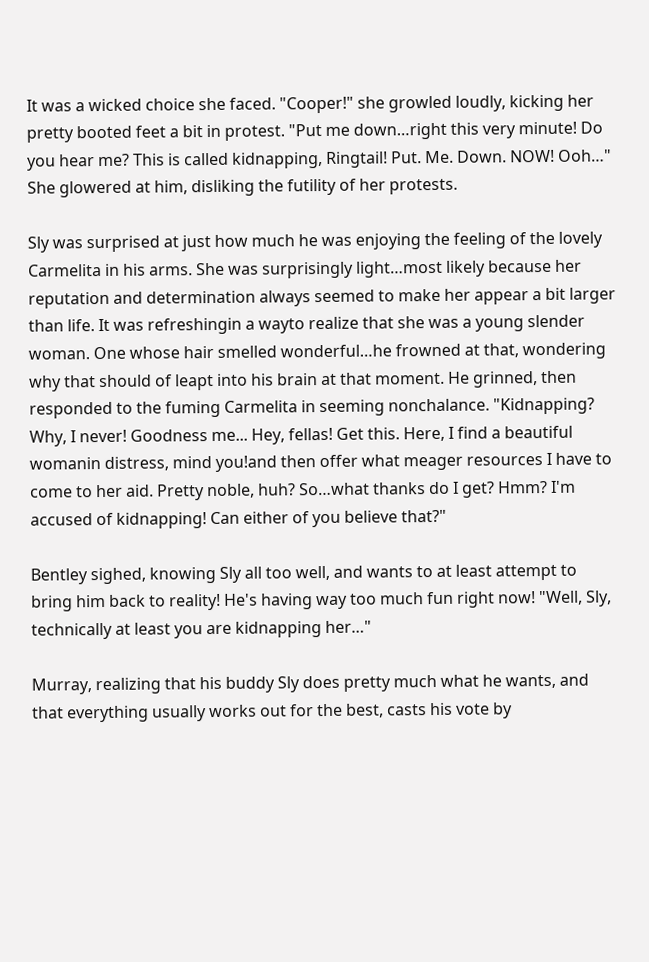It was a wicked choice she faced. "Cooper!" she growled loudly, kicking her pretty booted feet a bit in protest. "Put me down…right this very minute! Do you hear me? This is called kidnapping, Ringtail! Put. Me. Down. NOW! Ooh…" She glowered at him, disliking the futility of her protests.

Sly was surprised at just how much he was enjoying the feeling of the lovely Carmelita in his arms. She was surprisingly light…most likely because her reputation and determination always seemed to make her appear a bit larger than life. It was refreshingin a wayto realize that she was a young slender woman. One whose hair smelled wonderful…he frowned at that, wondering why that should of leapt into his brain at that moment. He grinned, then responded to the fuming Carmelita in seeming nonchalance. "Kidnapping? Why, I never! Goodness me... Hey, fellas! Get this. Here, I find a beautiful womanin distress, mind you!and then offer what meager resources I have to come to her aid. Pretty noble, huh? So…what thanks do I get? Hmm? I'm accused of kidnapping! Can either of you believe that?"

Bentley sighed, knowing Sly all too well, and wants to at least attempt to bring him back to reality! He's having way too much fun right now! "Well, Sly, technically at least you are kidnapping her…"

Murray, realizing that his buddy Sly does pretty much what he wants, and that everything usually works out for the best, casts his vote by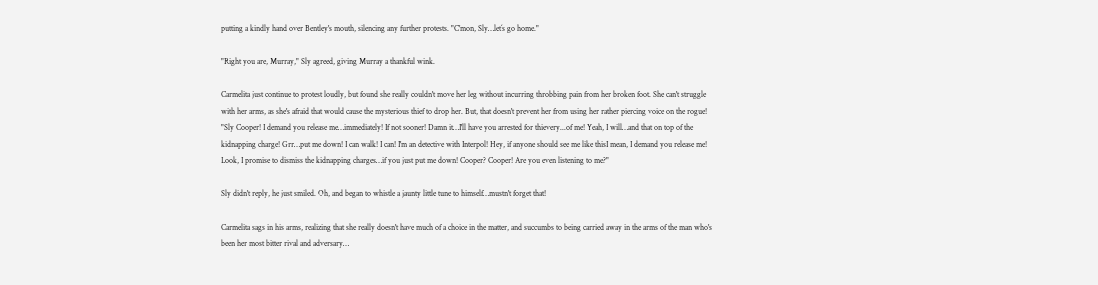putting a kindly hand over Bentley's mouth, silencing any further protests. "C'mon, Sly…let´s go home."

"Right you are, Murray," Sly agreed, giving Murray a thankful wink.

Carmelita just continue to protest loudly, but found she really couldn't move her leg without incurring throbbing pain from her broken foot. She can't struggle with her arms, as she's afraid that would cause the mysterious thief to drop her. But, that doesn't prevent her from using her rather piercing voice on the rogue! "Sly Cooper! I demand you release me…immediately! If not sooner! Damn it…I'll have you arrested for thievery...of me! Yeah, I will…and that on top of the kidnapping charge! Grr…put me down! I can walk! I can! I'm an detective with Interpol! Hey, if anyone should see me like thisI mean, I demand you release me! Look, I promise to dismiss the kidnapping charges…if you just put me down! Cooper? Cooper! Are you even listening to me?"

Sly didn't reply, he just smiled. Oh, and began to whistle a jaunty little tune to himself…mustn't forget that!

Carmelita sags in his arms, realizing that she really doesn't have much of a choice in the matter, and succumbs to being carried away in the arms of the man who's been her most bitter rival and adversary…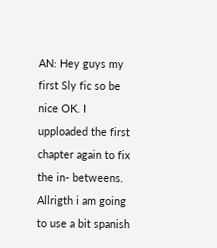AN: Hey guys my first Sly fic so be nice OK. I upploaded the first chapter again to fix the in- betweens. Allrigth i am going to use a bit spanish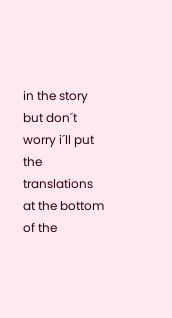in the story but don´t worry i´ll put the translations at the bottom of the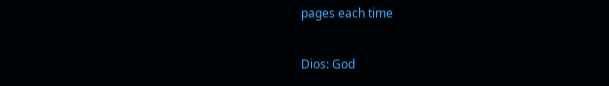pages each time

Dios: God